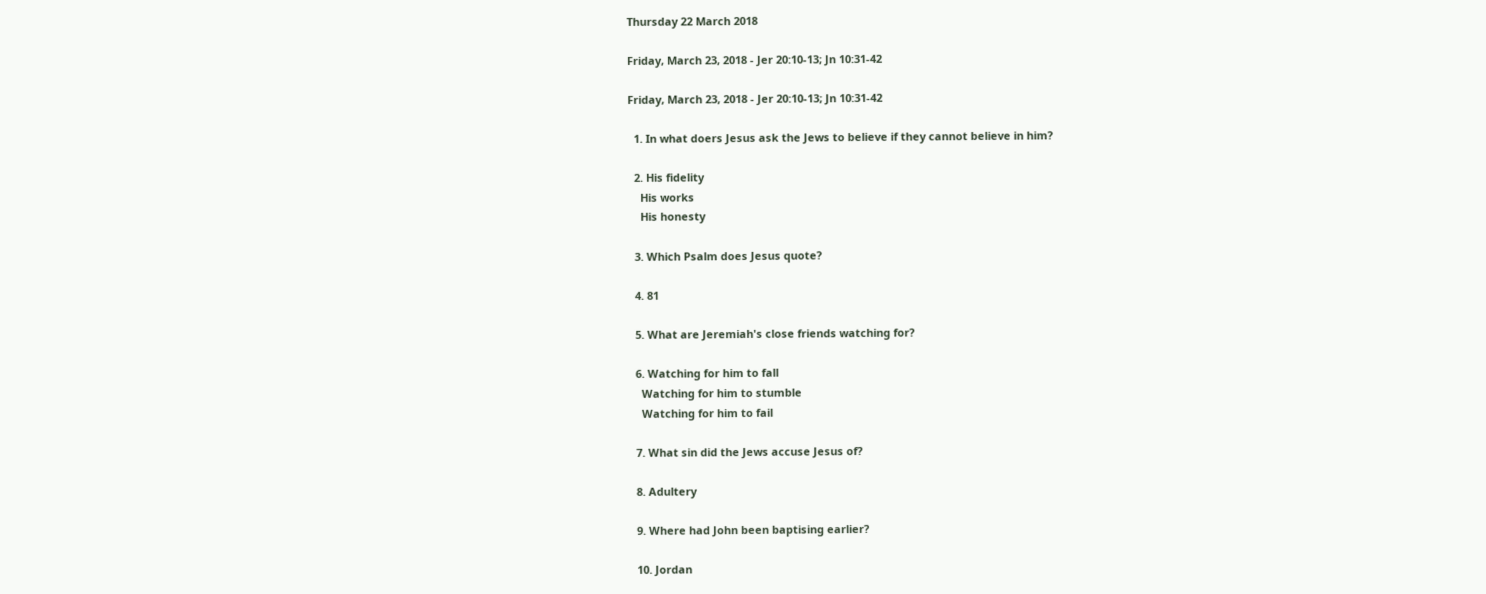Thursday 22 March 2018

Friday, March 23, 2018 - Jer 20:10-13; Jn 10:31-42

Friday, March 23, 2018 - Jer 20:10-13; Jn 10:31-42

  1. In what doers Jesus ask the Jews to believe if they cannot believe in him?

  2. His fidelity
    His works
    His honesty

  3. Which Psalm does Jesus quote?

  4. 81

  5. What are Jeremiah's close friends watching for?

  6. Watching for him to fall
    Watching for him to stumble
    Watching for him to fail

  7. What sin did the Jews accuse Jesus of?

  8. Adultery

  9. Where had John been baptising earlier?

  10. Jordan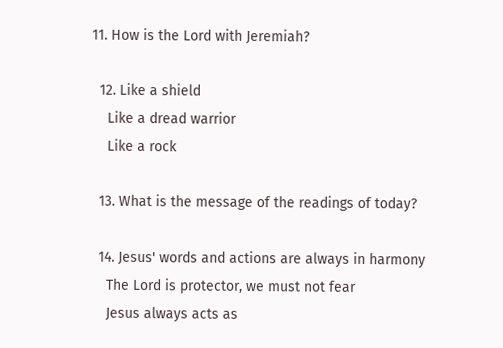11. How is the Lord with Jeremiah?

  12. Like a shield
    Like a dread warrior
    Like a rock

  13. What is the message of the readings of today?

  14. Jesus' words and actions are always in harmony
    The Lord is protector, we must not fear
    Jesus always acts as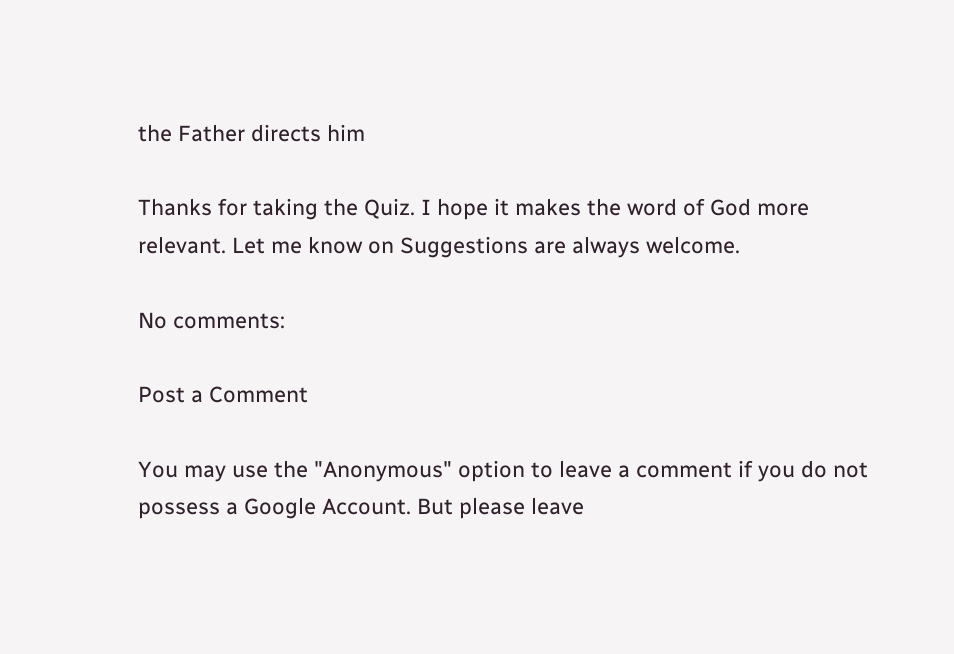the Father directs him

Thanks for taking the Quiz. I hope it makes the word of God more relevant. Let me know on Suggestions are always welcome.

No comments:

Post a Comment

You may use the "Anonymous" option to leave a comment if you do not possess a Google Account. But please leave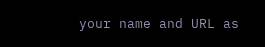your name and URL as